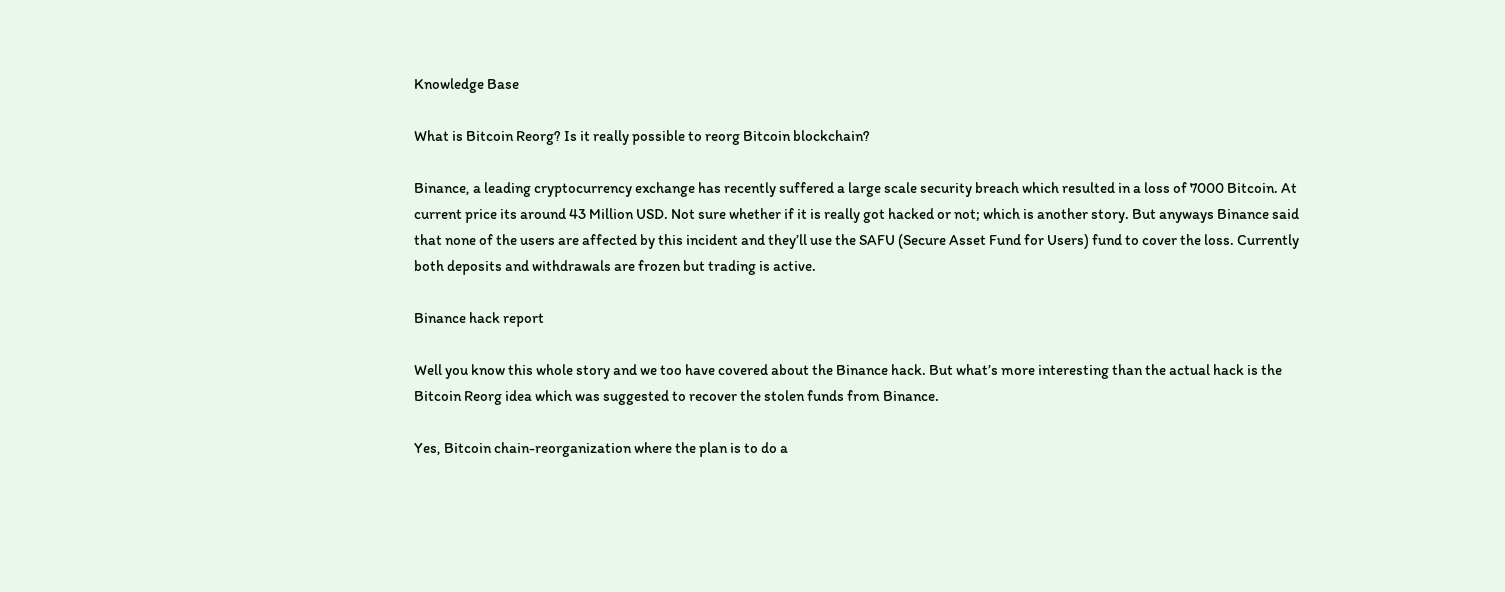Knowledge Base

What is Bitcoin Reorg? Is it really possible to reorg Bitcoin blockchain?

Binance, a leading cryptocurrency exchange has recently suffered a large scale security breach which resulted in a loss of 7000 Bitcoin. At current price its around 43 Million USD. Not sure whether if it is really got hacked or not; which is another story. But anyways Binance said that none of the users are affected by this incident and they’ll use the SAFU (Secure Asset Fund for Users) fund to cover the loss. Currently both deposits and withdrawals are frozen but trading is active.

Binance hack report

Well you know this whole story and we too have covered about the Binance hack. But what’s more interesting than the actual hack is the Bitcoin Reorg idea which was suggested to recover the stolen funds from Binance.

Yes, Bitcoin chain-reorganization where the plan is to do a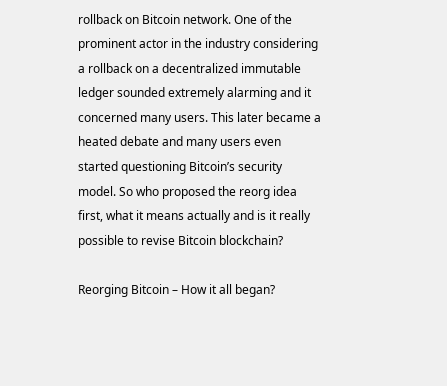rollback on Bitcoin network. One of the prominent actor in the industry considering a rollback on a decentralized immutable ledger sounded extremely alarming and it concerned many users. This later became a heated debate and many users even started questioning Bitcoin’s security model. So who proposed the reorg idea first, what it means actually and is it really possible to revise Bitcoin blockchain?

Reorging Bitcoin – How it all began?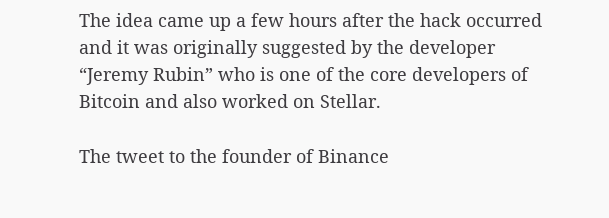The idea came up a few hours after the hack occurred and it was originally suggested by the developer “Jeremy Rubin” who is one of the core developers of  Bitcoin and also worked on Stellar.

The tweet to the founder of Binance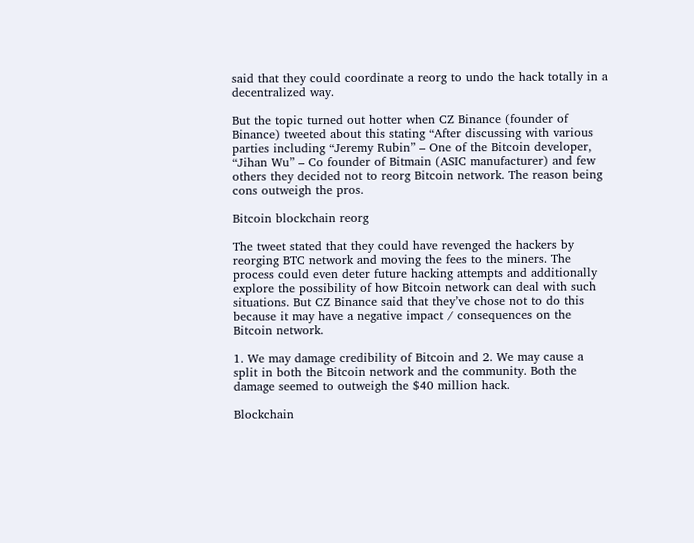said that they could coordinate a reorg to undo the hack totally in a decentralized way.

But the topic turned out hotter when CZ Binance (founder of Binance) tweeted about this stating “After discussing with various parties including “Jeremy Rubin” – One of the Bitcoin developer, “Jihan Wu” – Co founder of Bitmain (ASIC manufacturer) and few others they decided not to reorg Bitcoin network. The reason being cons outweigh the pros.

Bitcoin blockchain reorg

The tweet stated that they could have revenged the hackers by reorging BTC network and moving the fees to the miners. The process could even deter future hacking attempts and additionally explore the possibility of how Bitcoin network can deal with such situations. But CZ Binance said that they’ve chose not to do this because it may have a negative impact / consequences on the Bitcoin network.

1. We may damage credibility of Bitcoin and 2. We may cause a split in both the Bitcoin network and the community. Both the damage seemed to outweigh the $40 million hack.

Blockchain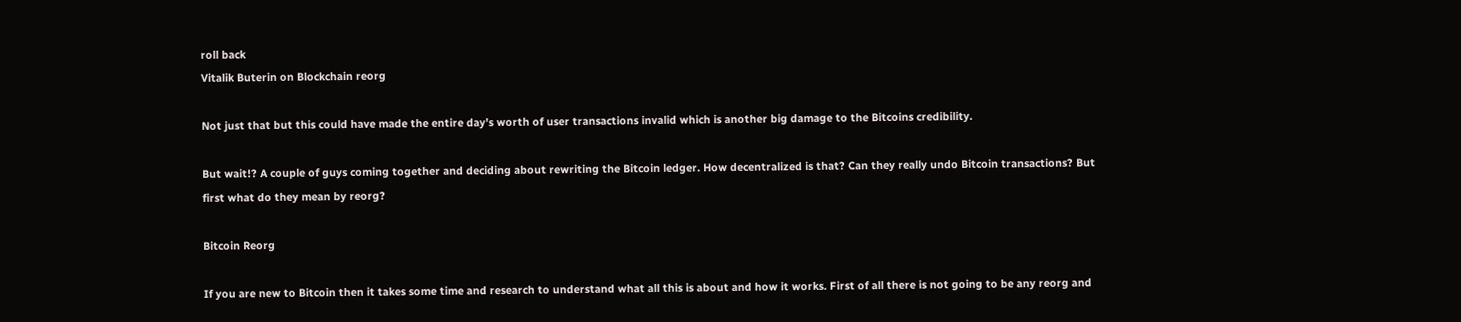roll back
Vitalik Buterin on Blockchain reorg

Not just that but this could have made the entire day’s worth of user transactions invalid which is another big damage to the Bitcoins credibility.

But wait!? A couple of guys coming together and deciding about rewriting the Bitcoin ledger. How decentralized is that? Can they really undo Bitcoin transactions? But first what do they mean by reorg?

Bitcoin Reorg

If you are new to Bitcoin then it takes some time and research to understand what all this is about and how it works. First of all there is not going to be any reorg and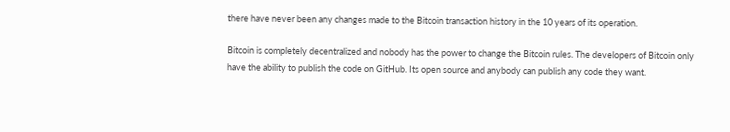there have never been any changes made to the Bitcoin transaction history in the 10 years of its operation.

Bitcoin is completely decentralized and nobody has the power to change the Bitcoin rules. The developers of Bitcoin only have the ability to publish the code on GitHub. Its open source and anybody can publish any code they want.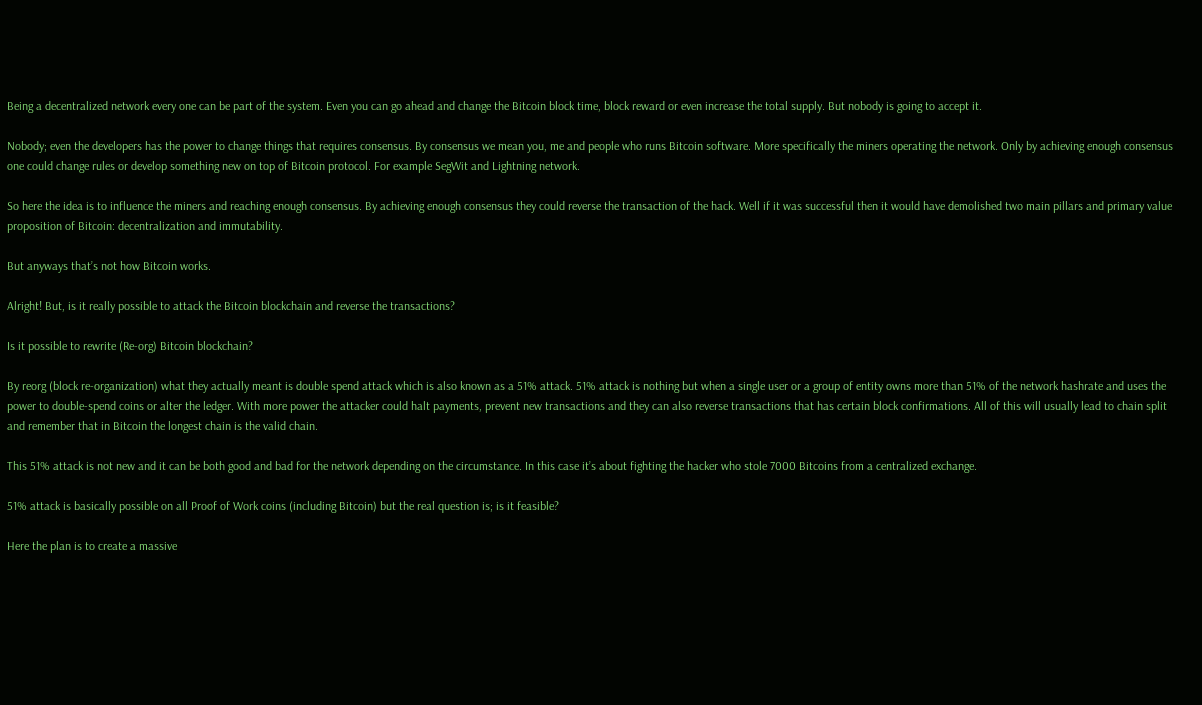Being a decentralized network every one can be part of the system. Even you can go ahead and change the Bitcoin block time, block reward or even increase the total supply. But nobody is going to accept it.

Nobody; even the developers has the power to change things that requires consensus. By consensus we mean you, me and people who runs Bitcoin software. More specifically the miners operating the network. Only by achieving enough consensus one could change rules or develop something new on top of Bitcoin protocol. For example SegWit and Lightning network.

So here the idea is to influence the miners and reaching enough consensus. By achieving enough consensus they could reverse the transaction of the hack. Well if it was successful then it would have demolished two main pillars and primary value proposition of Bitcoin: decentralization and immutability.

But anyways that’s not how Bitcoin works.

Alright! But, is it really possible to attack the Bitcoin blockchain and reverse the transactions?

Is it possible to rewrite (Re-org) Bitcoin blockchain?

By reorg (block re-organization) what they actually meant is double spend attack which is also known as a 51% attack. 51% attack is nothing but when a single user or a group of entity owns more than 51% of the network hashrate and uses the power to double-spend coins or alter the ledger. With more power the attacker could halt payments, prevent new transactions and they can also reverse transactions that has certain block confirmations. All of this will usually lead to chain split and remember that in Bitcoin the longest chain is the valid chain.

This 51% attack is not new and it can be both good and bad for the network depending on the circumstance. In this case it’s about fighting the hacker who stole 7000 Bitcoins from a centralized exchange.

51% attack is basically possible on all Proof of Work coins (including Bitcoin) but the real question is; is it feasible?

Here the plan is to create a massive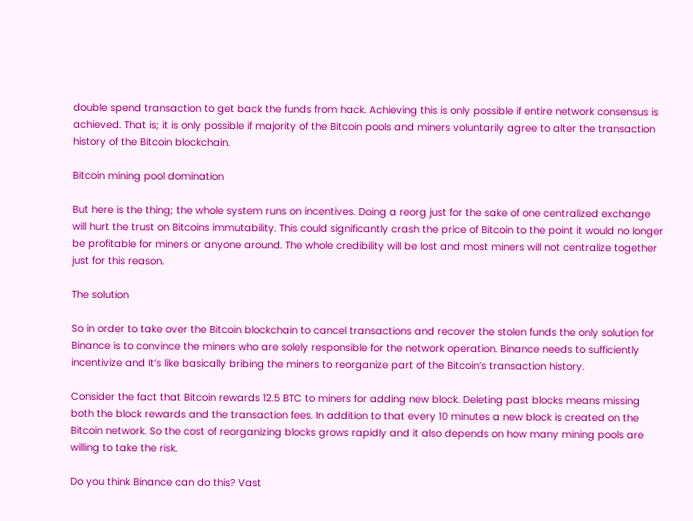double spend transaction to get back the funds from hack. Achieving this is only possible if entire network consensus is achieved. That is; it is only possible if majority of the Bitcoin pools and miners voluntarily agree to alter the transaction history of the Bitcoin blockchain.

Bitcoin mining pool domination

But here is the thing; the whole system runs on incentives. Doing a reorg just for the sake of one centralized exchange will hurt the trust on Bitcoins immutability. This could significantly crash the price of Bitcoin to the point it would no longer be profitable for miners or anyone around. The whole credibility will be lost and most miners will not centralize together just for this reason.

The solution

So in order to take over the Bitcoin blockchain to cancel transactions and recover the stolen funds the only solution for Binance is to convince the miners who are solely responsible for the network operation. Binance needs to sufficiently incentivize and It’s like basically bribing the miners to reorganize part of the Bitcoin’s transaction history.

Consider the fact that Bitcoin rewards 12.5 BTC to miners for adding new block. Deleting past blocks means missing both the block rewards and the transaction fees. In addition to that every 10 minutes a new block is created on the Bitcoin network. So the cost of reorganizing blocks grows rapidly and it also depends on how many mining pools are willing to take the risk.

Do you think Binance can do this? Vast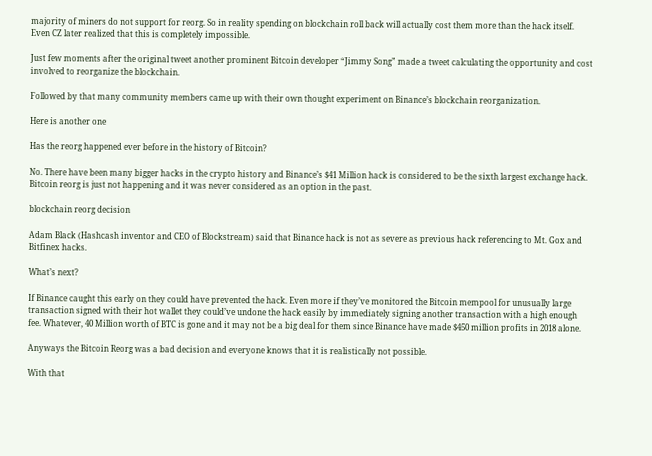majority of miners do not support for reorg. So in reality spending on blockchain roll back will actually cost them more than the hack itself. Even CZ later realized that this is completely impossible.

Just few moments after the original tweet another prominent Bitcoin developer “Jimmy Song” made a tweet calculating the opportunity and cost involved to reorganize the blockchain.

Followed by that many community members came up with their own thought experiment on Binance’s blockchain reorganization.

Here is another one

Has the reorg happened ever before in the history of Bitcoin?

No. There have been many bigger hacks in the crypto history and Binance’s $41 Million hack is considered to be the sixth largest exchange hack. Bitcoin reorg is just not happening and it was never considered as an option in the past.

blockchain reorg decision

Adam Black (Hashcash inventor and CEO of Blockstream) said that Binance hack is not as severe as previous hack referencing to Mt. Gox and Bitfinex hacks.

What’s next?

If Binance caught this early on they could have prevented the hack. Even more if they’ve monitored the Bitcoin mempool for unusually large transaction signed with their hot wallet they could’ve undone the hack easily by immediately signing another transaction with a high enough fee. Whatever, 40 Million worth of BTC is gone and it may not be a big deal for them since Binance have made $450 million profits in 2018 alone.

Anyways the Bitcoin Reorg was a bad decision and everyone knows that it is realistically not possible.

With that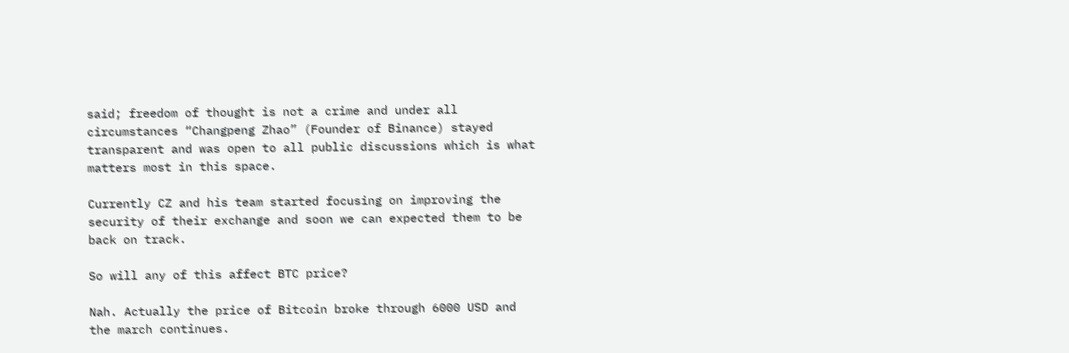said; freedom of thought is not a crime and under all circumstances “Changpeng Zhao” (Founder of Binance) stayed transparent and was open to all public discussions which is what matters most in this space.

Currently CZ and his team started focusing on improving the security of their exchange and soon we can expected them to be back on track.

So will any of this affect BTC price?

Nah. Actually the price of Bitcoin broke through 6000 USD and the march continues.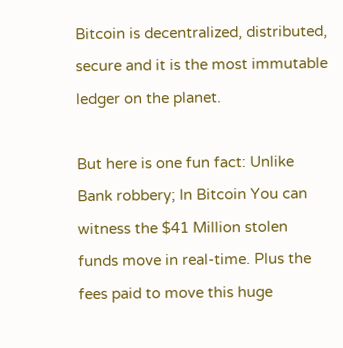Bitcoin is decentralized, distributed, secure and it is the most immutable ledger on the planet.

But here is one fun fact: Unlike Bank robbery; In Bitcoin You can witness the $41 Million stolen funds move in real-time. Plus the fees paid to move this huge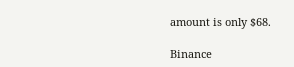amount is only $68.

Binance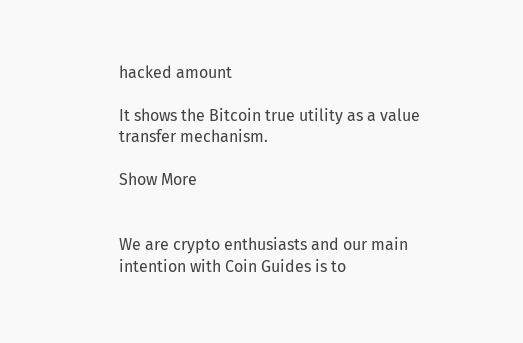hacked amount

It shows the Bitcoin true utility as a value transfer mechanism.

Show More


We are crypto enthusiasts and our main intention with Coin Guides is to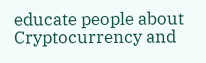educate people about Cryptocurrency and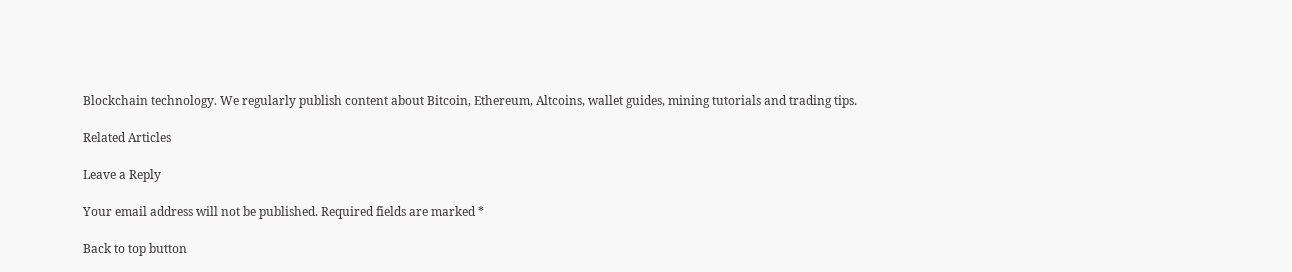Blockchain technology. We regularly publish content about Bitcoin, Ethereum, Altcoins, wallet guides, mining tutorials and trading tips.

Related Articles

Leave a Reply

Your email address will not be published. Required fields are marked *

Back to top button